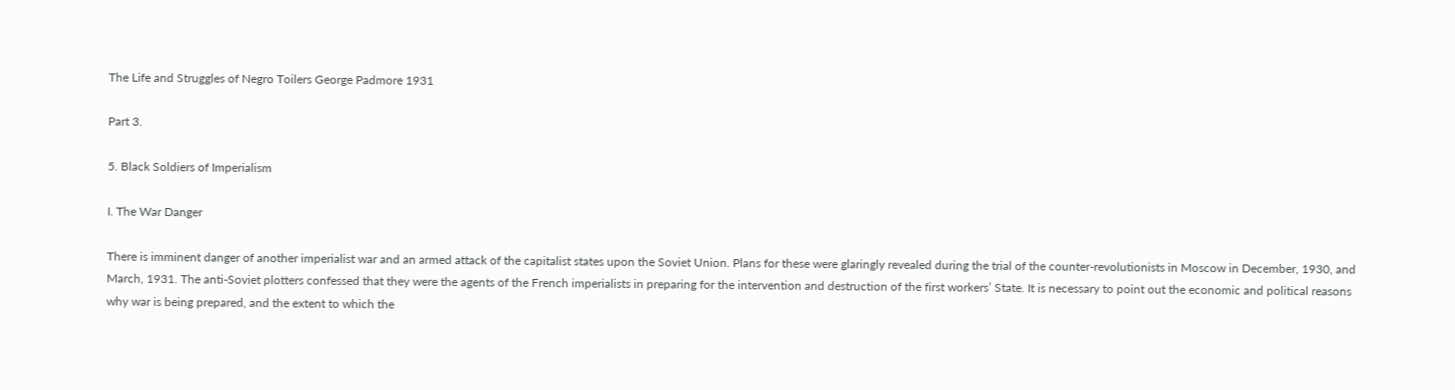The Life and Struggles of Negro Toilers George Padmore 1931

Part 3.

5. Black Soldiers of Imperialism

I. The War Danger

There is imminent danger of another imperialist war and an armed attack of the capitalist states upon the Soviet Union. Plans for these were glaringly revealed during the trial of the counter-revolutionists in Moscow in December, 1930, and March, 1931. The anti-Soviet plotters confessed that they were the agents of the French imperialists in preparing for the intervention and destruction of the first workers’ State. It is necessary to point out the economic and political reasons why war is being prepared, and the extent to which the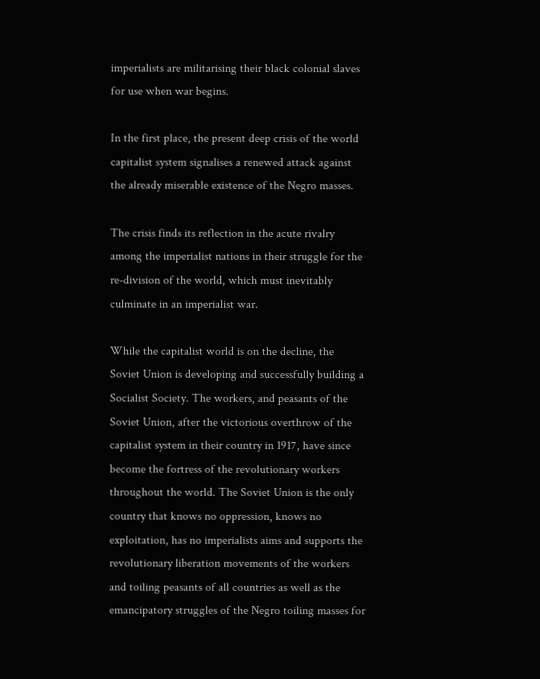imperialists are militarising their black colonial slaves for use when war begins.

In the first place, the present deep crisis of the world capitalist system signalises a renewed attack against the already miserable existence of the Negro masses.

The crisis finds its reflection in the acute rivalry among the imperialist nations in their struggle for the re-division of the world, which must inevitably culminate in an imperialist war.

While the capitalist world is on the decline, the Soviet Union is developing and successfully building a Socialist Society. The workers, and peasants of the Soviet Union, after the victorious overthrow of the capitalist system in their country in 1917, have since become the fortress of the revolutionary workers throughout the world. The Soviet Union is the only country that knows no oppression, knows no exploitation, has no imperialists aims and supports the revolutionary liberation movements of the workers and toiling peasants of all countries as well as the emancipatory struggles of the Negro toiling masses for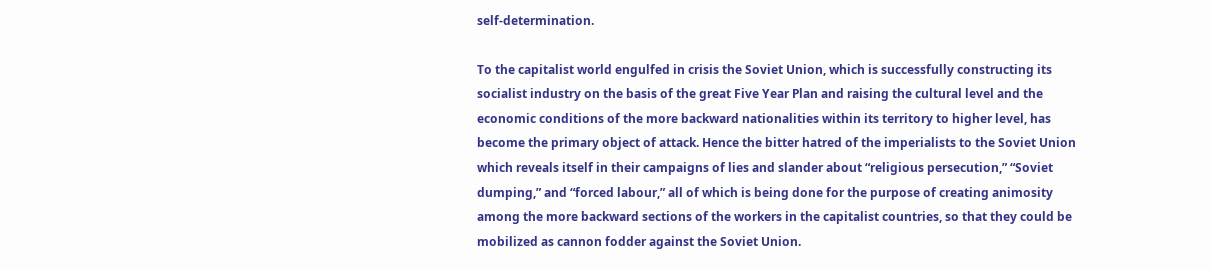self-determination.

To the capitalist world engulfed in crisis the Soviet Union, which is successfully constructing its socialist industry on the basis of the great Five Year Plan and raising the cultural level and the economic conditions of the more backward nationalities within its territory to higher level, has become the primary object of attack. Hence the bitter hatred of the imperialists to the Soviet Union which reveals itself in their campaigns of lies and slander about “religious persecution,” “Soviet dumping,” and “forced labour,” all of which is being done for the purpose of creating animosity among the more backward sections of the workers in the capitalist countries, so that they could be mobilized as cannon fodder against the Soviet Union.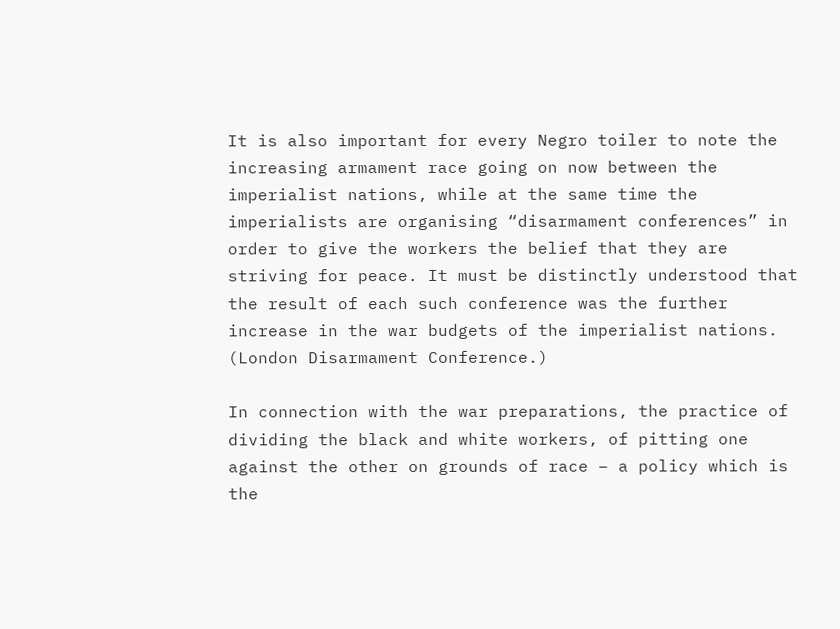It is also important for every Negro toiler to note the increasing armament race going on now between the imperialist nations, while at the same time the imperialists are organising “disarmament conferences” in order to give the workers the belief that they are striving for peace. It must be distinctly understood that the result of each such conference was the further increase in the war budgets of the imperialist nations. (London Disarmament Conference.)

In connection with the war preparations, the practice of dividing the black and white workers, of pitting one against the other on grounds of race – a policy which is the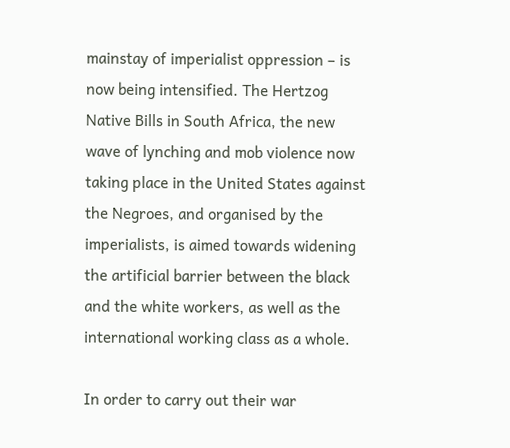mainstay of imperialist oppression – is now being intensified. The Hertzog Native Bills in South Africa, the new wave of lynching and mob violence now taking place in the United States against the Negroes, and organised by the imperialists, is aimed towards widening the artificial barrier between the black and the white workers, as well as the international working class as a whole.

In order to carry out their war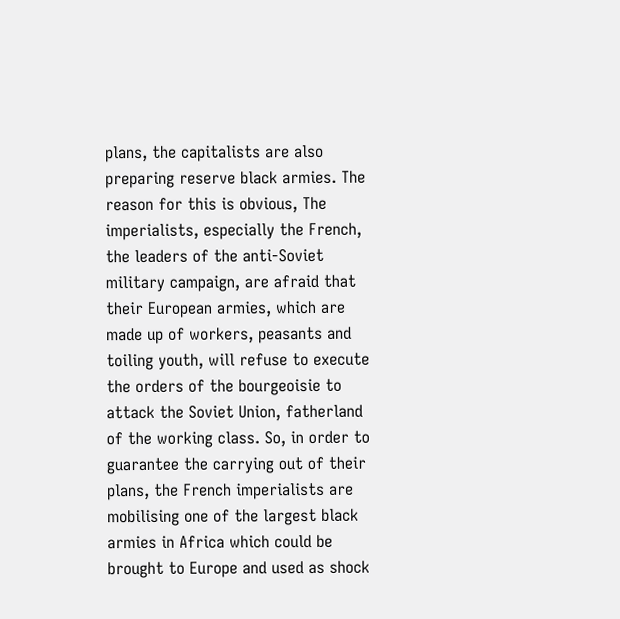plans, the capitalists are also preparing reserve black armies. The reason for this is obvious, The imperialists, especially the French, the leaders of the anti-Soviet military campaign, are afraid that their European armies, which are made up of workers, peasants and toiling youth, will refuse to execute the orders of the bourgeoisie to attack the Soviet Union, fatherland of the working class. So, in order to guarantee the carrying out of their plans, the French imperialists are mobilising one of the largest black armies in Africa which could be brought to Europe and used as shock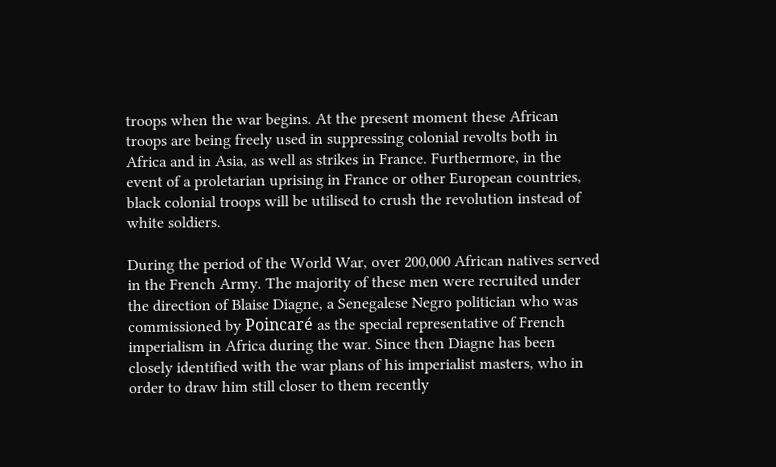troops when the war begins. At the present moment these African troops are being freely used in suppressing colonial revolts both in Africa and in Asia, as well as strikes in France. Furthermore, in the event of a proletarian uprising in France or other European countries, black colonial troops will be utilised to crush the revolution instead of white soldiers.

During the period of the World War, over 200,000 African natives served in the French Army. The majority of these men were recruited under the direction of Blaise Diagne, a Senegalese Negro politician who was commissioned by Poincaré as the special representative of French imperialism in Africa during the war. Since then Diagne has been closely identified with the war plans of his imperialist masters, who in order to draw him still closer to them recently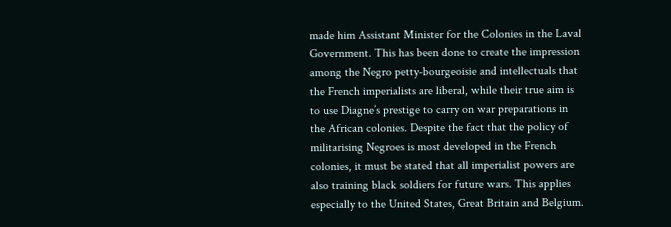made him Assistant Minister for the Colonies in the Laval Government. This has been done to create the impression among the Negro petty-bourgeoisie and intellectuals that the French imperialists are liberal, while their true aim is to use Diagne’s prestige to carry on war preparations in the African colonies. Despite the fact that the policy of militarising Negroes is most developed in the French colonies, it must be stated that all imperialist powers are also training black soldiers for future wars. This applies especially to the United States, Great Britain and Belgium.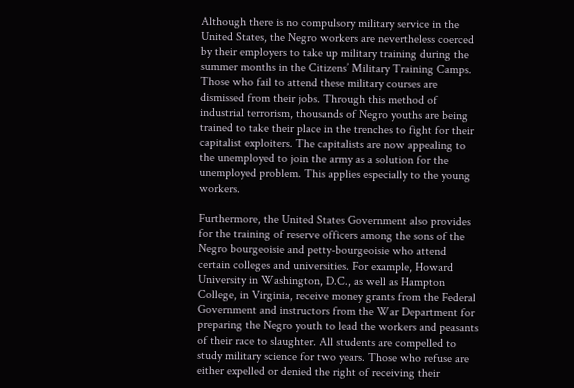Although there is no compulsory military service in the United States, the Negro workers are nevertheless coerced by their employers to take up military training during the summer months in the Citizens’ Military Training Camps. Those who fail to attend these military courses are dismissed from their jobs. Through this method of industrial terrorism, thousands of Negro youths are being trained to take their place in the trenches to fight for their capitalist exploiters. The capitalists are now appealing to the unemployed to join the army as a solution for the unemployed problem. This applies especially to the young workers.

Furthermore, the United States Government also provides for the training of reserve officers among the sons of the Negro bourgeoisie and petty-bourgeoisie who attend certain colleges and universities. For example, Howard University in Washington, D.C., as well as Hampton College, in Virginia, receive money grants from the Federal Government and instructors from the War Department for preparing the Negro youth to lead the workers and peasants of their race to slaughter. All students are compelled to study military science for two years. Those who refuse are either expelled or denied the right of receiving their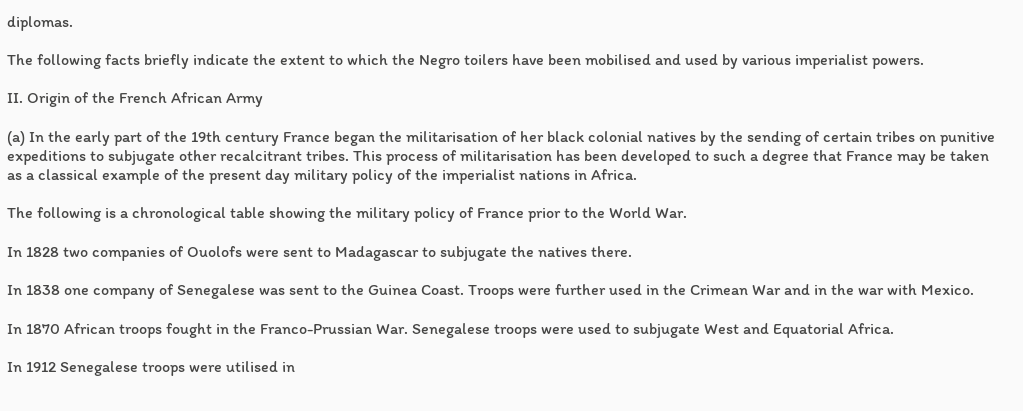diplomas.

The following facts briefly indicate the extent to which the Negro toilers have been mobilised and used by various imperialist powers.

II. Origin of the French African Army

(a) In the early part of the 19th century France began the militarisation of her black colonial natives by the sending of certain tribes on punitive expeditions to subjugate other recalcitrant tribes. This process of militarisation has been developed to such a degree that France may be taken as a classical example of the present day military policy of the imperialist nations in Africa.

The following is a chronological table showing the military policy of France prior to the World War.

In 1828 two companies of Ouolofs were sent to Madagascar to subjugate the natives there.

In 1838 one company of Senegalese was sent to the Guinea Coast. Troops were further used in the Crimean War and in the war with Mexico.

In 1870 African troops fought in the Franco-Prussian War. Senegalese troops were used to subjugate West and Equatorial Africa.

In 1912 Senegalese troops were utilised in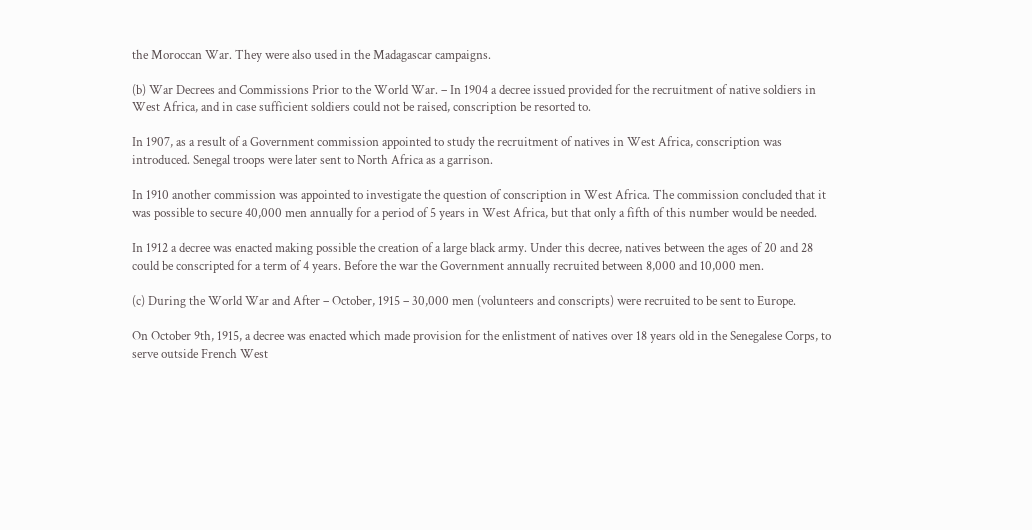the Moroccan War. They were also used in the Madagascar campaigns.

(b) War Decrees and Commissions Prior to the World War. – In 1904 a decree issued provided for the recruitment of native soldiers in West Africa, and in case sufficient soldiers could not be raised, conscription be resorted to.

In 1907, as a result of a Government commission appointed to study the recruitment of natives in West Africa, conscription was introduced. Senegal troops were later sent to North Africa as a garrison.

In 1910 another commission was appointed to investigate the question of conscription in West Africa. The commission concluded that it was possible to secure 40,000 men annually for a period of 5 years in West Africa, but that only a fifth of this number would be needed.

In 1912 a decree was enacted making possible the creation of a large black army. Under this decree, natives between the ages of 20 and 28 could be conscripted for a term of 4 years. Before the war the Government annually recruited between 8,000 and 10,000 men.

(c) During the World War and After – October, 1915 – 30,000 men (volunteers and conscripts) were recruited to be sent to Europe.

On October 9th, 1915, a decree was enacted which made provision for the enlistment of natives over 18 years old in the Senegalese Corps, to serve outside French West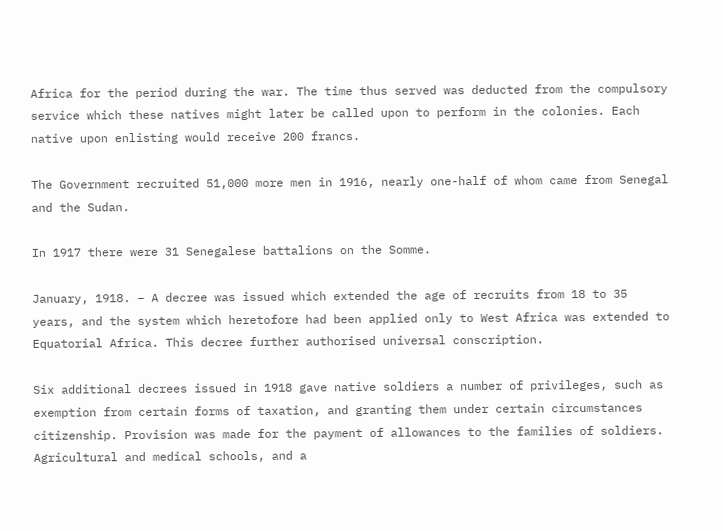Africa for the period during the war. The time thus served was deducted from the compulsory service which these natives might later be called upon to perform in the colonies. Each native upon enlisting would receive 200 francs.

The Government recruited 51,000 more men in 1916, nearly one-half of whom came from Senegal and the Sudan.

In 1917 there were 31 Senegalese battalions on the Somme.

January, 1918. – A decree was issued which extended the age of recruits from 18 to 35 years, and the system which heretofore had been applied only to West Africa was extended to Equatorial Africa. This decree further authorised universal conscription.

Six additional decrees issued in 1918 gave native soldiers a number of privileges, such as exemption from certain forms of taxation, and granting them under certain circumstances citizenship. Provision was made for the payment of allowances to the families of soldiers. Agricultural and medical schools, and a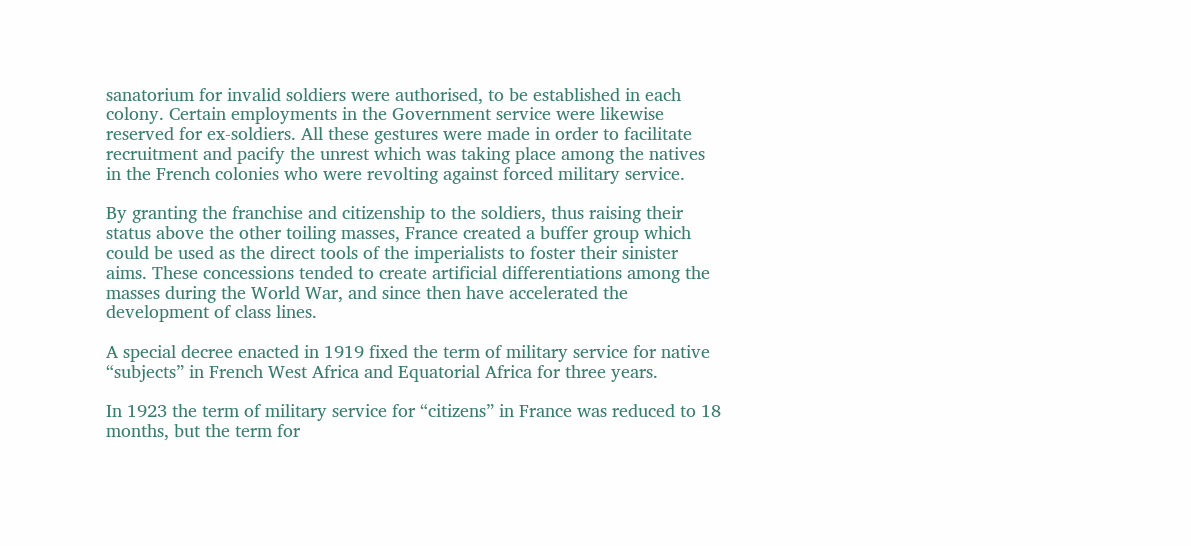sanatorium for invalid soldiers were authorised, to be established in each colony. Certain employments in the Government service were likewise reserved for ex-soldiers. All these gestures were made in order to facilitate recruitment and pacify the unrest which was taking place among the natives in the French colonies who were revolting against forced military service.

By granting the franchise and citizenship to the soldiers, thus raising their status above the other toiling masses, France created a buffer group which could be used as the direct tools of the imperialists to foster their sinister aims. These concessions tended to create artificial differentiations among the masses during the World War, and since then have accelerated the development of class lines.

A special decree enacted in 1919 fixed the term of military service for native “subjects” in French West Africa and Equatorial Africa for three years.

In 1923 the term of military service for “citizens” in France was reduced to 18 months, but the term for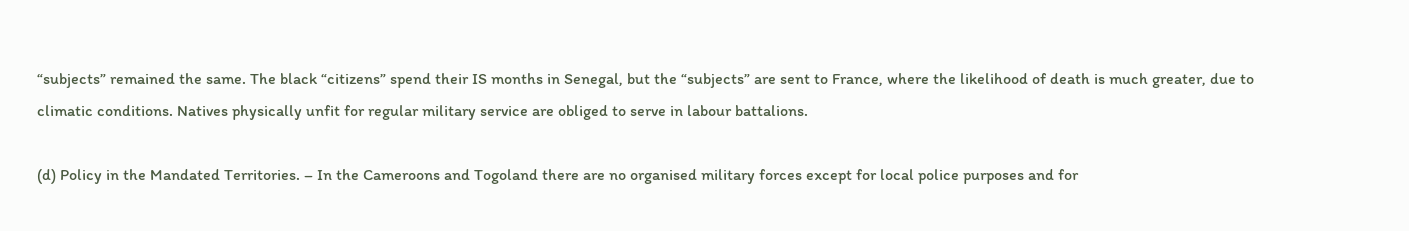“subjects” remained the same. The black “citizens” spend their IS months in Senegal, but the “subjects” are sent to France, where the likelihood of death is much greater, due to climatic conditions. Natives physically unfit for regular military service are obliged to serve in labour battalions.

(d) Policy in the Mandated Territories. – In the Cameroons and Togoland there are no organised military forces except for local police purposes and for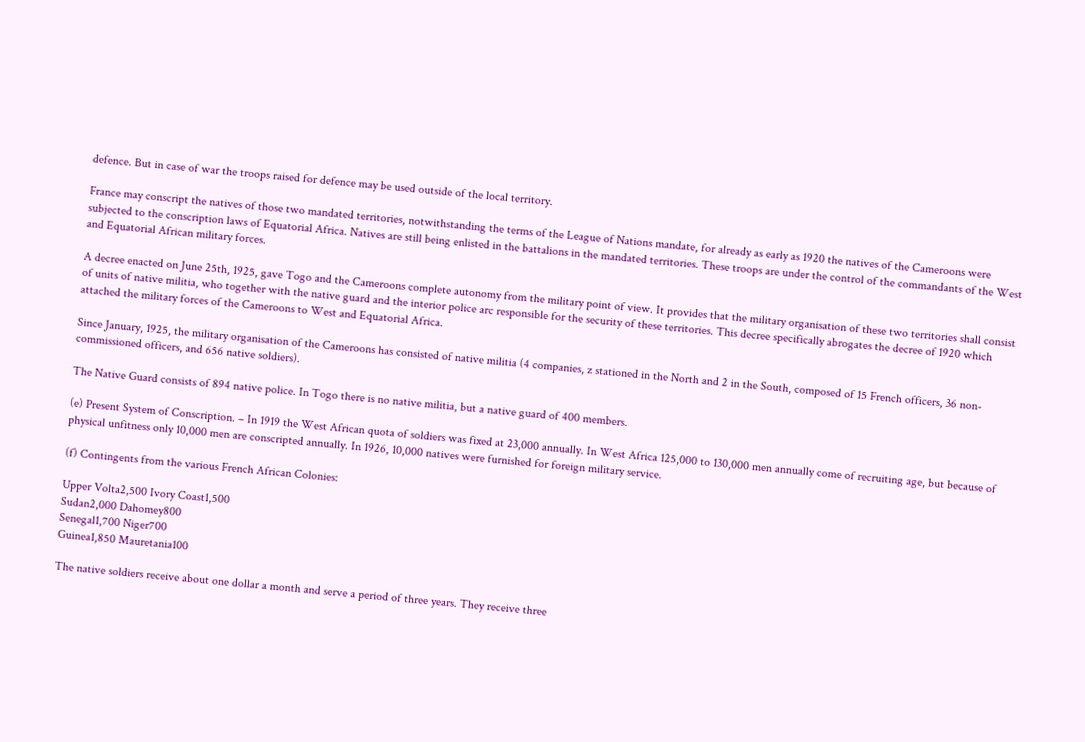defence. But in case of war the troops raised for defence may be used outside of the local territory.

France may conscript the natives of those two mandated territories, notwithstanding the terms of the League of Nations mandate, for already as early as 1920 the natives of the Cameroons were subjected to the conscription laws of Equatorial Africa. Natives are still being enlisted in the battalions in the mandated territories. These troops are under the control of the commandants of the West and Equatorial African military forces.

A decree enacted on June 25th, 1925, gave Togo and the Cameroons complete autonomy from the military point of view. It provides that the military organisation of these two territories shall consist of units of native militia, who together with the native guard and the interior police arc responsible for the security of these territories. This decree specifically abrogates the decree of 1920 which attached the military forces of the Cameroons to West and Equatorial Africa.

Since January, 1925, the military organisation of the Cameroons has consisted of native militia (4 companies, z stationed in the North and 2 in the South, composed of 15 French officers, 36 non-commissioned officers, and 656 native soldiers).

The Native Guard consists of 894 native police. In Togo there is no native militia, but a native guard of 400 members.

(e) Present System of Conscription. – In 1919 the West African quota of soldiers was fixed at 23,000 annually. In West Africa 125,000 to 130,000 men annually come of recruiting age, but because of physical unfitness only 10,000 men are conscripted annually. In 1926, 10,000 natives were furnished for foreign military service.

(f) Contingents from the various French African Colonies:

Upper Volta2,500 Ivory Coast1,500
Sudan2,000 Dahomey800
Senegal1,700 Niger700
Guinea1,850 Mauretania100

The native soldiers receive about one dollar a month and serve a period of three years. They receive three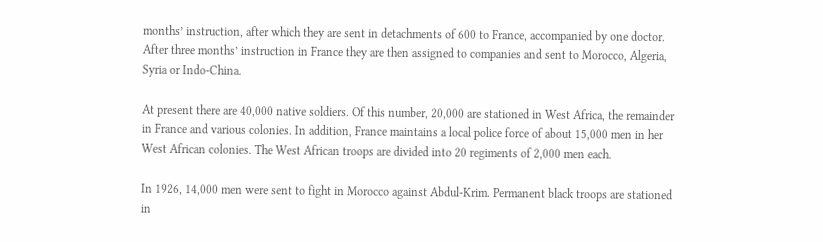months’ instruction, after which they are sent in detachments of 600 to France, accompanied by one doctor. After three months’ instruction in France they are then assigned to companies and sent to Morocco, Algeria, Syria or Indo-China.

At present there are 40,000 native soldiers. Of this number, 20,000 are stationed in West Africa, the remainder in France and various colonies. In addition, France maintains a local police force of about 15,000 men in her West African colonies. The West African troops are divided into 20 regiments of 2,000 men each.

In 1926, 14,000 men were sent to fight in Morocco against Abdul-Krim. Permanent black troops are stationed in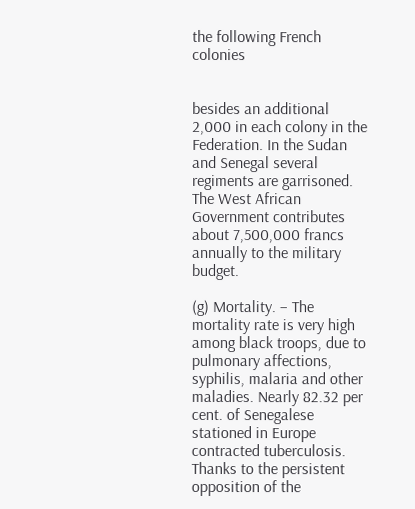the following French colonies


besides an additional 2,000 in each colony in the Federation. In the Sudan and Senegal several regiments are garrisoned. The West African Government contributes about 7,500,000 francs annually to the military budget.

(g) Mortality. – The mortality rate is very high among black troops, due to pulmonary affections, syphilis, malaria and other maladies. Nearly 82.32 per cent. of Senegalese stationed in Europe contracted tuberculosis. Thanks to the persistent opposition of the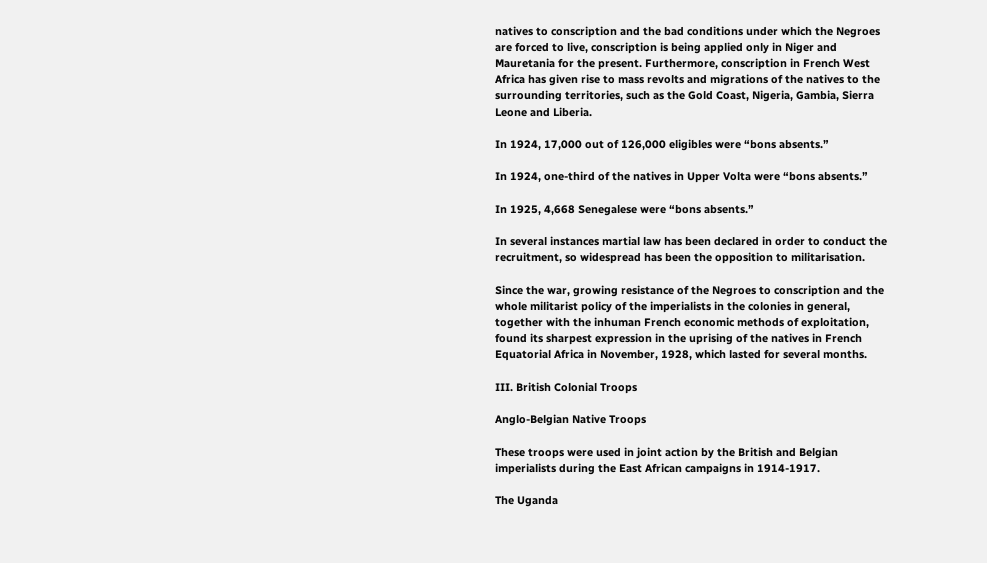natives to conscription and the bad conditions under which the Negroes are forced to live, conscription is being applied only in Niger and Mauretania for the present. Furthermore, conscription in French West Africa has given rise to mass revolts and migrations of the natives to the surrounding territories, such as the Gold Coast, Nigeria, Gambia, Sierra Leone and Liberia.

In 1924, 17,000 out of 126,000 eligibles were “bons absents.”

In 1924, one-third of the natives in Upper Volta were “bons absents.”

In 1925, 4,668 Senegalese were “bons absents.”

In several instances martial law has been declared in order to conduct the recruitment, so widespread has been the opposition to militarisation.

Since the war, growing resistance of the Negroes to conscription and the whole militarist policy of the imperialists in the colonies in general, together with the inhuman French economic methods of exploitation, found its sharpest expression in the uprising of the natives in French Equatorial Africa in November, 1928, which lasted for several months.

III. British Colonial Troops

Anglo-Belgian Native Troops

These troops were used in joint action by the British and Belgian imperialists during the East African campaigns in 1914-1917.

The Uganda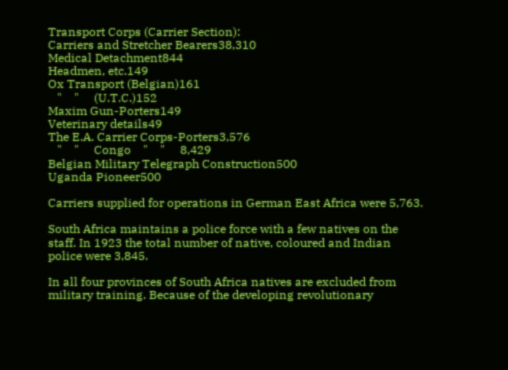Transport Corps (Carrier Section):
Carriers and Stretcher Bearers38,310
Medical Detachment844
Headmen, etc.149
Ox Transport (Belgian)161
   "    "     (U.T.C.)152
Maxim Gun-Porters149
Veterinary details49
The E.A. Carrier Corps-Porters3,576
   "    "     Congo    "    "     8,429
Belgian Military Telegraph Construction500
Uganda Pioneer500

Carriers supplied for operations in German East Africa were 5,763.

South Africa maintains a police force with a few natives on the staff. In 1923 the total number of native, coloured and Indian police were 3,845.

In all four provinces of South Africa natives are excluded from military training. Because of the developing revolutionary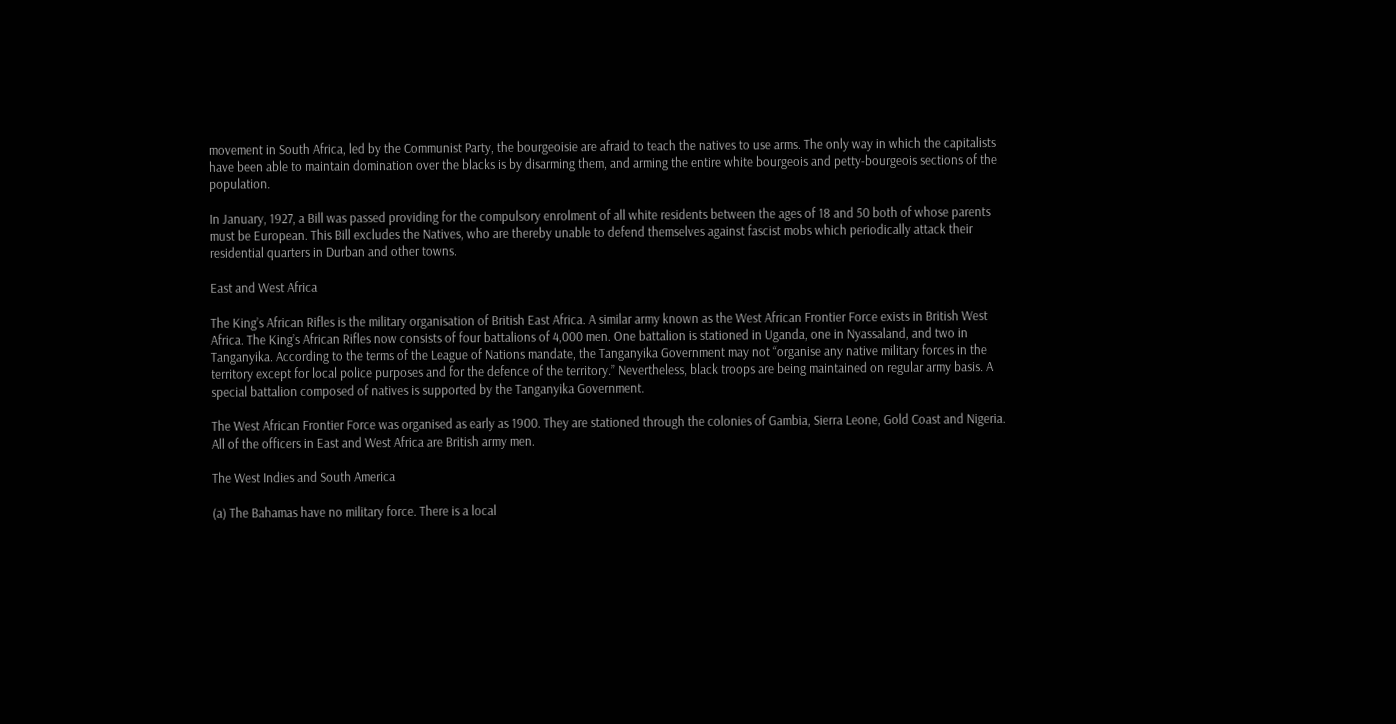movement in South Africa, led by the Communist Party, the bourgeoisie are afraid to teach the natives to use arms. The only way in which the capitalists have been able to maintain domination over the blacks is by disarming them, and arming the entire white bourgeois and petty-bourgeois sections of the population.

In January, 1927, a Bill was passed providing for the compulsory enrolment of all white residents between the ages of 18 and 50 both of whose parents must be European. This Bill excludes the Natives, who are thereby unable to defend themselves against fascist mobs which periodically attack their residential quarters in Durban and other towns.

East and West Africa

The King’s African Rifles is the military organisation of British East Africa. A similar army known as the West African Frontier Force exists in British West Africa. The King’s African Rifles now consists of four battalions of 4,000 men. One battalion is stationed in Uganda, one in Nyassaland, and two in Tanganyika. According to the terms of the League of Nations mandate, the Tanganyika Government may not “organise any native military forces in the territory except for local police purposes and for the defence of the territory.” Nevertheless, black troops are being maintained on regular army basis. A special battalion composed of natives is supported by the Tanganyika Government.

The West African Frontier Force was organised as early as 1900. They are stationed through the colonies of Gambia, Sierra Leone, Gold Coast and Nigeria. All of the officers in East and West Africa are British army men.

The West Indies and South America

(a) The Bahamas have no military force. There is a local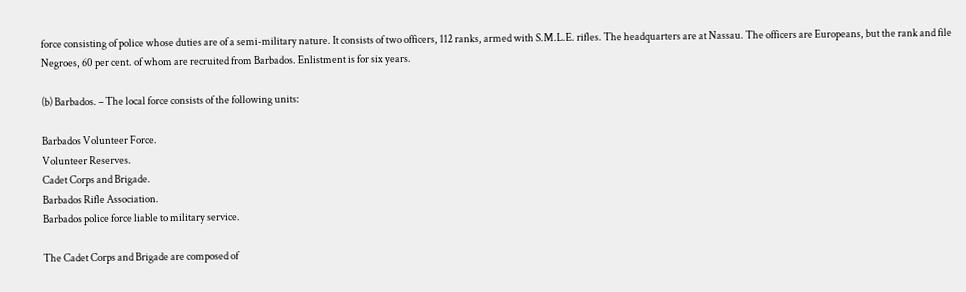force consisting of police whose duties are of a semi-military nature. It consists of two officers, 112 ranks, armed with S.M.L.E. rifles. The headquarters are at Nassau. The officers are Europeans, but the rank and file Negroes, 60 per cent. of whom are recruited from Barbados. Enlistment is for six years.

(b) Barbados. – The local force consists of the following units:

Barbados Volunteer Force.
Volunteer Reserves.
Cadet Corps and Brigade.
Barbados Rifle Association.
Barbados police force liable to military service.

The Cadet Corps and Brigade are composed of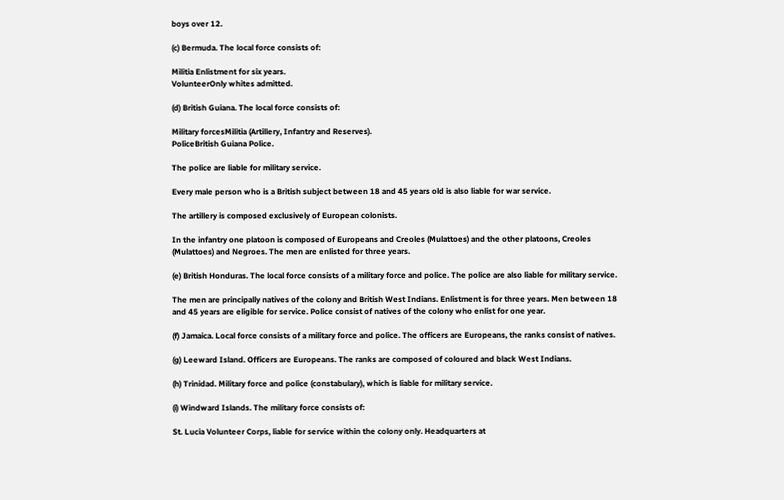boys over 12.

(c) Bermuda. The local force consists of:

Militia Enlistment for six years.
VolunteerOnly whites admitted.

(d) British Guiana. The local force consists of:

Military forcesMilitia (Artillery, Infantry and Reserves).
PoliceBritish Guiana Police.

The police are liable for military service.

Every male person who is a British subject between 18 and 45 years old is also liable for war service.

The artillery is composed exclusively of European colonists.

In the infantry one platoon is composed of Europeans and Creoles (Mulattoes) and the other platoons, Creoles (Mulattoes) and Negroes. The men are enlisted for three years.

(e) British Honduras. The local force consists of a military force and police. The police are also liable for military service.

The men are principally natives of the colony and British West Indians. Enlistment is for three years. Men between 18 and 45 years are eligible for service. Police consist of natives of the colony who enlist for one year.

(f) Jamaica. Local force consists of a military force and police. The officers are Europeans, the ranks consist of natives.

(g) Leeward Island. Officers are Europeans. The ranks are composed of coloured and black West Indians.

(h) Trinidad. Military force and police (constabulary), which is liable for military service.

(i) Windward Islands. The military force consists of:

St. Lucia Volunteer Corps, liable for service within the colony only. Headquarters at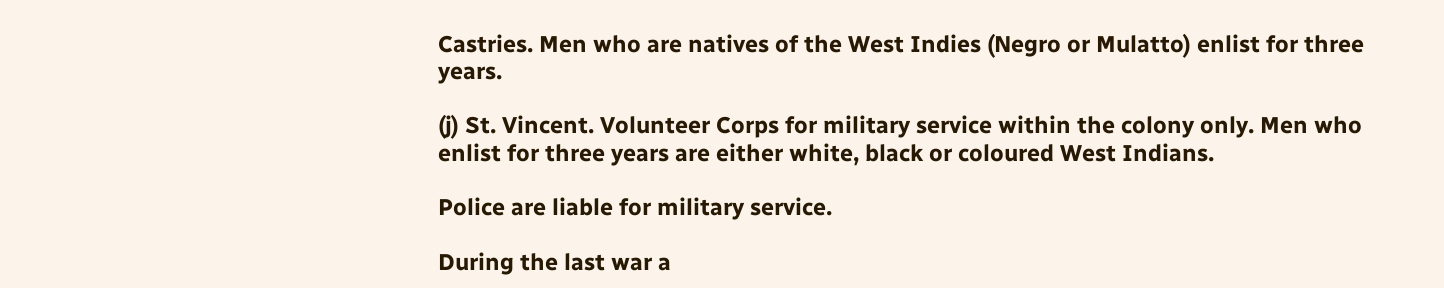Castries. Men who are natives of the West Indies (Negro or Mulatto) enlist for three years.

(j) St. Vincent. Volunteer Corps for military service within the colony only. Men who enlist for three years are either white, black or coloured West Indians.

Police are liable for military service.

During the last war a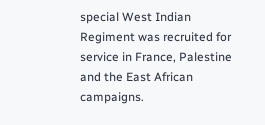special West Indian Regiment was recruited for service in France, Palestine and the East African campaigns.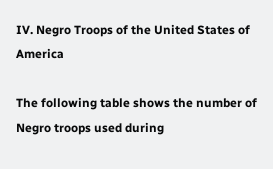IV. Negro Troops of the United States of America

The following table shows the number of Negro troops used during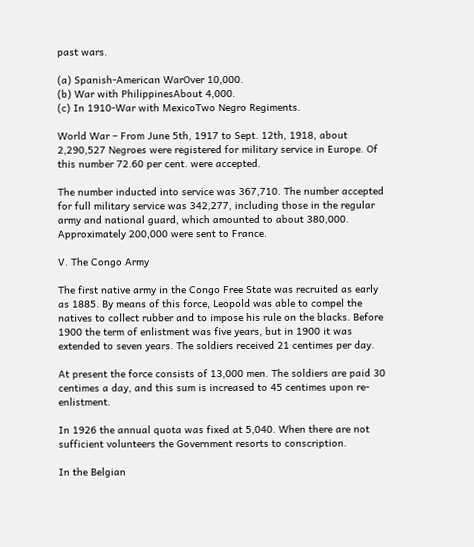past wars.

(a) Spanish-American WarOver 10,000.
(b) War with PhilippinesAbout 4,000.
(c) In 1910-War with MexicoTwo Negro Regiments.

World War – From June 5th, 1917 to Sept. 12th, 1918, about 2,290,527 Negroes were registered for military service in Europe. Of this number 72.60 per cent. were accepted.

The number inducted into service was 367,710. The number accepted for full military service was 342,277, including those in the regular army and national guard, which amounted to about 380,000. Approximately 200,000 were sent to France.

V. The Congo Army

The first native army in the Congo Free State was recruited as early as 1885. By means of this force, Leopold was able to compel the natives to collect rubber and to impose his rule on the blacks. Before 1900 the term of enlistment was five years, but in 1900 it was extended to seven years. The soldiers received 21 centimes per day.

At present the force consists of 13,000 men. The soldiers are paid 30 centimes a day, and this sum is increased to 45 centimes upon re-enlistment.

In 1926 the annual quota was fixed at 5,040. When there are not sufficient volunteers the Government resorts to conscription.

In the Belgian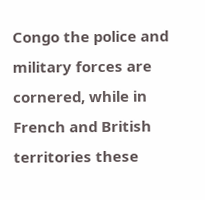Congo the police and military forces are cornered, while in French and British territories these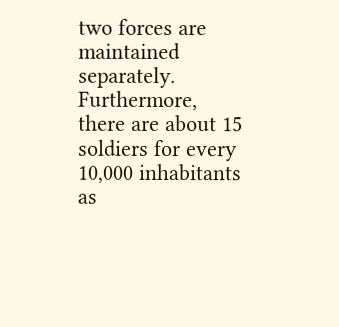two forces are maintained separately. Furthermore, there are about 15 soldiers for every 10,000 inhabitants as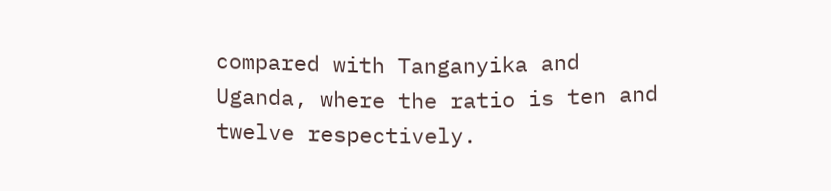compared with Tanganyika and Uganda, where the ratio is ten and twelve respectively.